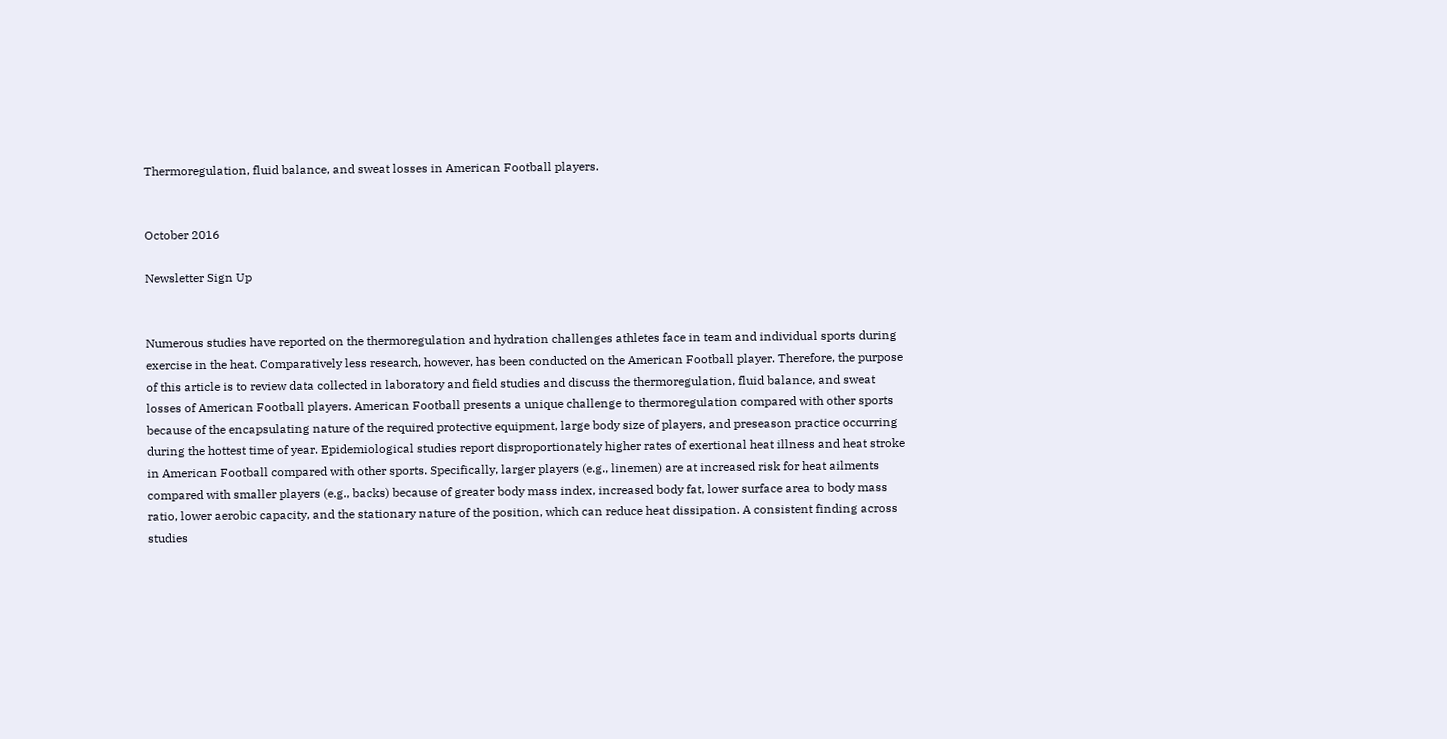Thermoregulation, fluid balance, and sweat losses in American Football players.


October 2016

Newsletter Sign Up


Numerous studies have reported on the thermoregulation and hydration challenges athletes face in team and individual sports during exercise in the heat. Comparatively less research, however, has been conducted on the American Football player. Therefore, the purpose of this article is to review data collected in laboratory and field studies and discuss the thermoregulation, fluid balance, and sweat losses of American Football players. American Football presents a unique challenge to thermoregulation compared with other sports because of the encapsulating nature of the required protective equipment, large body size of players, and preseason practice occurring during the hottest time of year. Epidemiological studies report disproportionately higher rates of exertional heat illness and heat stroke in American Football compared with other sports. Specifically, larger players (e.g., linemen) are at increased risk for heat ailments compared with smaller players (e.g., backs) because of greater body mass index, increased body fat, lower surface area to body mass ratio, lower aerobic capacity, and the stationary nature of the position, which can reduce heat dissipation. A consistent finding across studies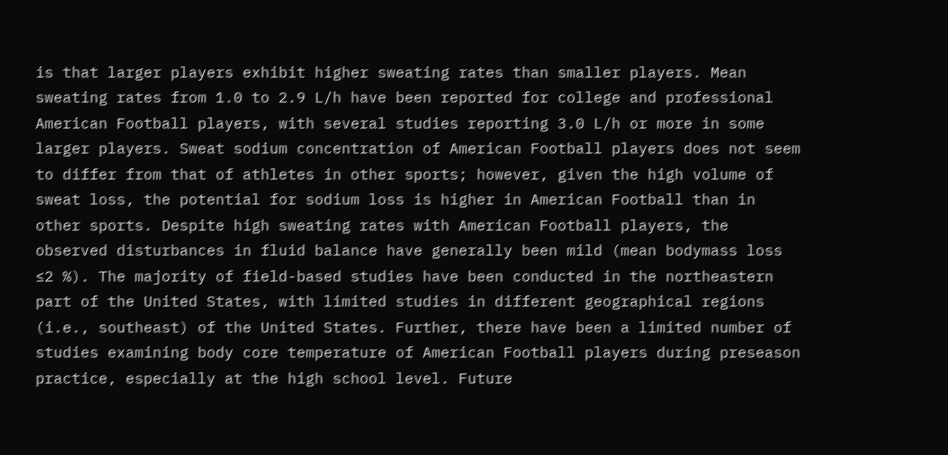is that larger players exhibit higher sweating rates than smaller players. Mean sweating rates from 1.0 to 2.9 L/h have been reported for college and professional American Football players, with several studies reporting 3.0 L/h or more in some larger players. Sweat sodium concentration of American Football players does not seem to differ from that of athletes in other sports; however, given the high volume of sweat loss, the potential for sodium loss is higher in American Football than in other sports. Despite high sweating rates with American Football players, the observed disturbances in fluid balance have generally been mild (mean bodymass loss ≤2 %). The majority of field-based studies have been conducted in the northeastern part of the United States, with limited studies in different geographical regions (i.e., southeast) of the United States. Further, there have been a limited number of studies examining body core temperature of American Football players during preseason practice, especially at the high school level. Future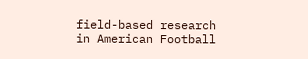field-based research in American Football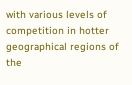with various levels of competition in hotter geographical regions of the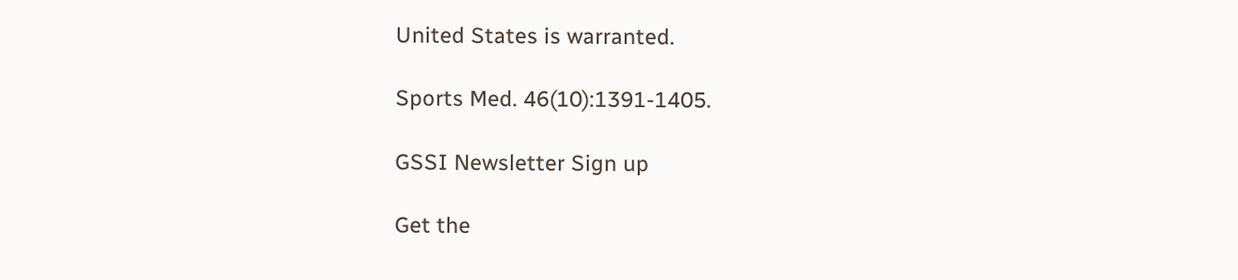United States is warranted.

Sports Med. 46(10):1391-1405.

GSSI Newsletter Sign up

Get the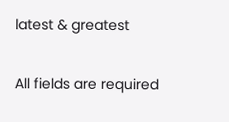latest & greatest

All fields are required